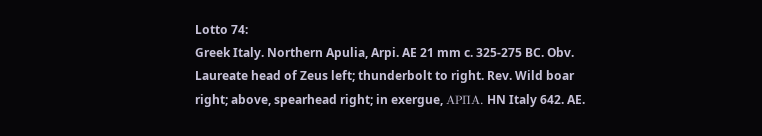Lotto 74:
Greek Italy. Northern Apulia, Arpi. AE 21 mm c. 325-275 BC. Obv. Laureate head of Zeus left; thunderbolt to right. Rev. Wild boar right; above, spearhead right; in exergue, APΠΑ. HN Italy 642. AE.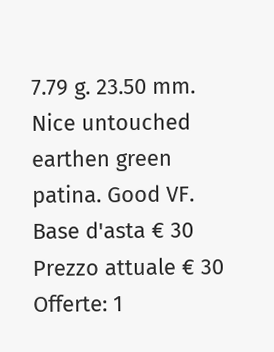7.79 g. 23.50 mm. Nice untouched earthen green patina. Good VF.
Base d'asta € 30
Prezzo attuale € 30
Offerte: 1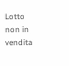Lotto non in vendita